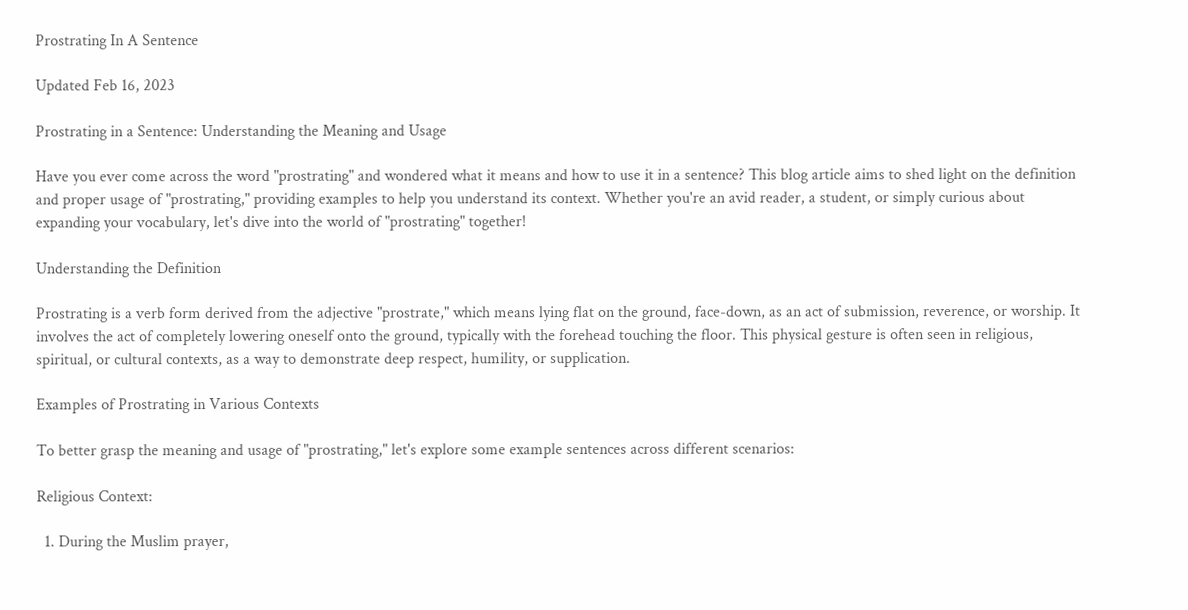Prostrating In A Sentence

Updated Feb 16, 2023

Prostrating in a Sentence: Understanding the Meaning and Usage

Have you ever come across the word "prostrating" and wondered what it means and how to use it in a sentence? This blog article aims to shed light on the definition and proper usage of "prostrating," providing examples to help you understand its context. Whether you're an avid reader, a student, or simply curious about expanding your vocabulary, let's dive into the world of "prostrating" together!

Understanding the Definition

Prostrating is a verb form derived from the adjective "prostrate," which means lying flat on the ground, face-down, as an act of submission, reverence, or worship. It involves the act of completely lowering oneself onto the ground, typically with the forehead touching the floor. This physical gesture is often seen in religious, spiritual, or cultural contexts, as a way to demonstrate deep respect, humility, or supplication.

Examples of Prostrating in Various Contexts

To better grasp the meaning and usage of "prostrating," let's explore some example sentences across different scenarios:

Religious Context:

  1. During the Muslim prayer,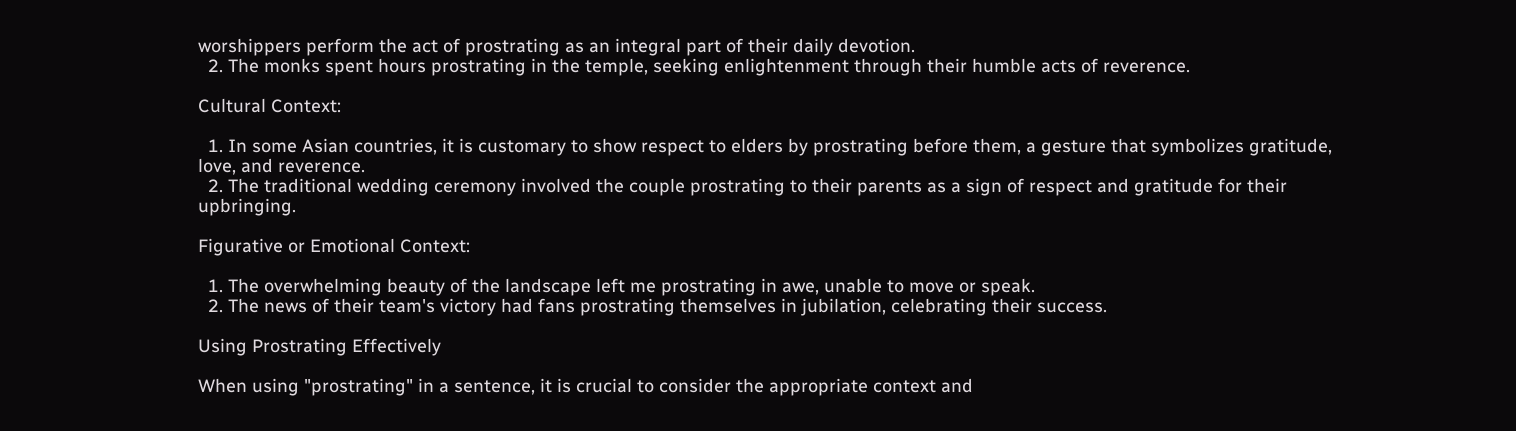worshippers perform the act of prostrating as an integral part of their daily devotion.
  2. The monks spent hours prostrating in the temple, seeking enlightenment through their humble acts of reverence.

Cultural Context:

  1. In some Asian countries, it is customary to show respect to elders by prostrating before them, a gesture that symbolizes gratitude, love, and reverence.
  2. The traditional wedding ceremony involved the couple prostrating to their parents as a sign of respect and gratitude for their upbringing.

Figurative or Emotional Context:

  1. The overwhelming beauty of the landscape left me prostrating in awe, unable to move or speak.
  2. The news of their team's victory had fans prostrating themselves in jubilation, celebrating their success.

Using Prostrating Effectively

When using "prostrating" in a sentence, it is crucial to consider the appropriate context and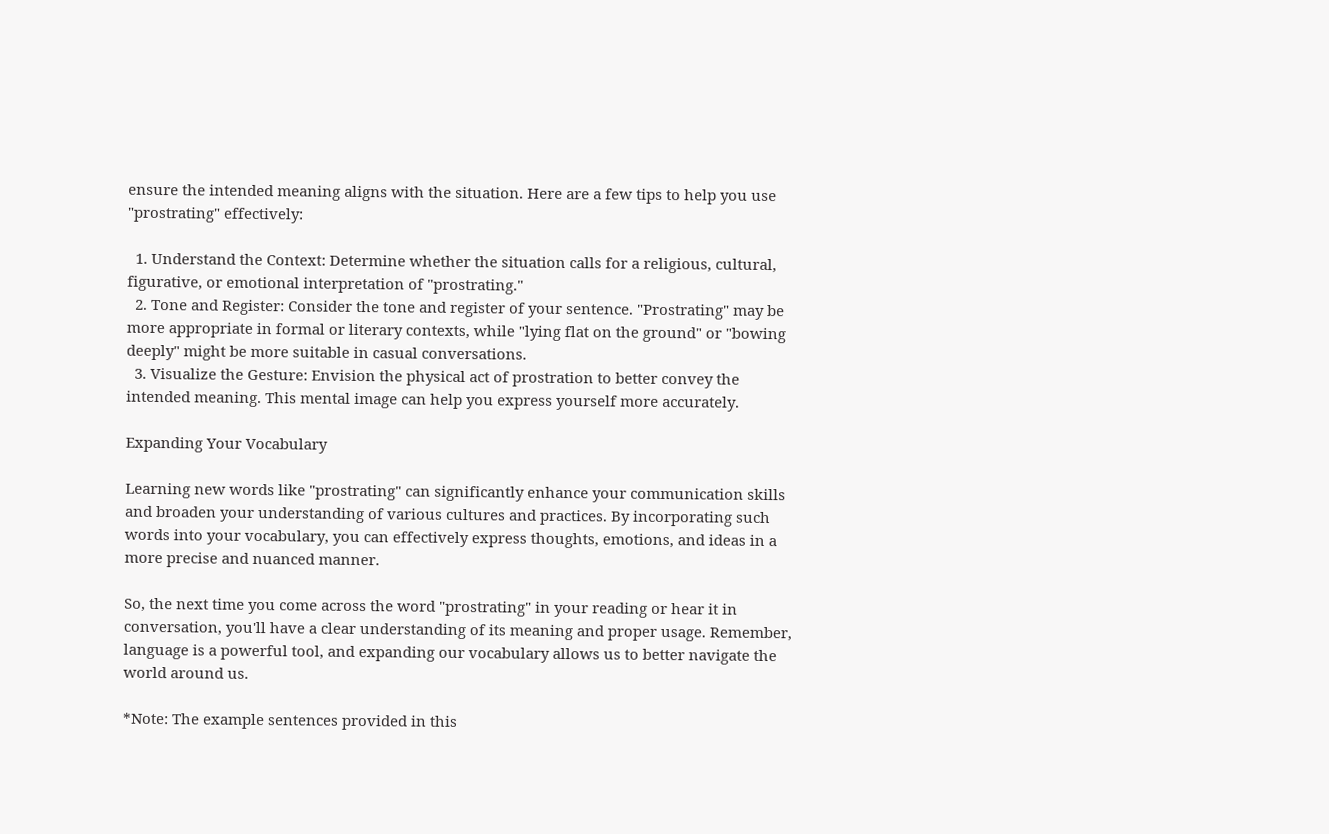ensure the intended meaning aligns with the situation. Here are a few tips to help you use "prostrating" effectively:

  1. Understand the Context: Determine whether the situation calls for a religious, cultural, figurative, or emotional interpretation of "prostrating."
  2. Tone and Register: Consider the tone and register of your sentence. "Prostrating" may be more appropriate in formal or literary contexts, while "lying flat on the ground" or "bowing deeply" might be more suitable in casual conversations.
  3. Visualize the Gesture: Envision the physical act of prostration to better convey the intended meaning. This mental image can help you express yourself more accurately.

Expanding Your Vocabulary

Learning new words like "prostrating" can significantly enhance your communication skills and broaden your understanding of various cultures and practices. By incorporating such words into your vocabulary, you can effectively express thoughts, emotions, and ideas in a more precise and nuanced manner.

So, the next time you come across the word "prostrating" in your reading or hear it in conversation, you'll have a clear understanding of its meaning and proper usage. Remember, language is a powerful tool, and expanding our vocabulary allows us to better navigate the world around us.

*Note: The example sentences provided in this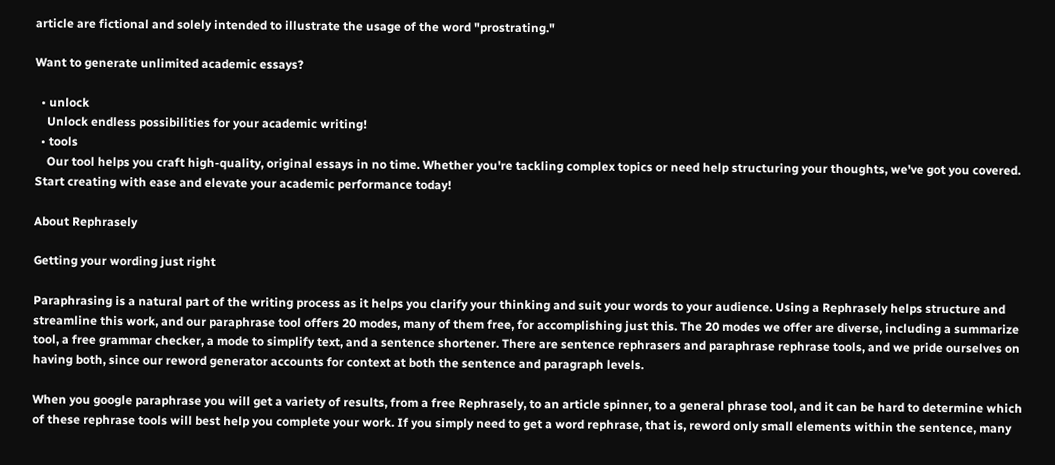article are fictional and solely intended to illustrate the usage of the word "prostrating."

Want to generate unlimited academic essays?

  • unlock
    Unlock endless possibilities for your academic writing!
  • tools
    Our tool helps you craft high-quality, original essays in no time. Whether you're tackling complex topics or need help structuring your thoughts, we've got you covered. Start creating with ease and elevate your academic performance today!

About Rephrasely

Getting your wording just right

Paraphrasing is a natural part of the writing process as it helps you clarify your thinking and suit your words to your audience. Using a Rephrasely helps structure and streamline this work, and our paraphrase tool offers 20 modes, many of them free, for accomplishing just this. The 20 modes we offer are diverse, including a summarize tool, a free grammar checker, a mode to simplify text, and a sentence shortener. There are sentence rephrasers and paraphrase rephrase tools, and we pride ourselves on having both, since our reword generator accounts for context at both the sentence and paragraph levels.

When you google paraphrase you will get a variety of results, from a free Rephrasely, to an article spinner, to a general phrase tool, and it can be hard to determine which of these rephrase tools will best help you complete your work. If you simply need to get a word rephrase, that is, reword only small elements within the sentence, many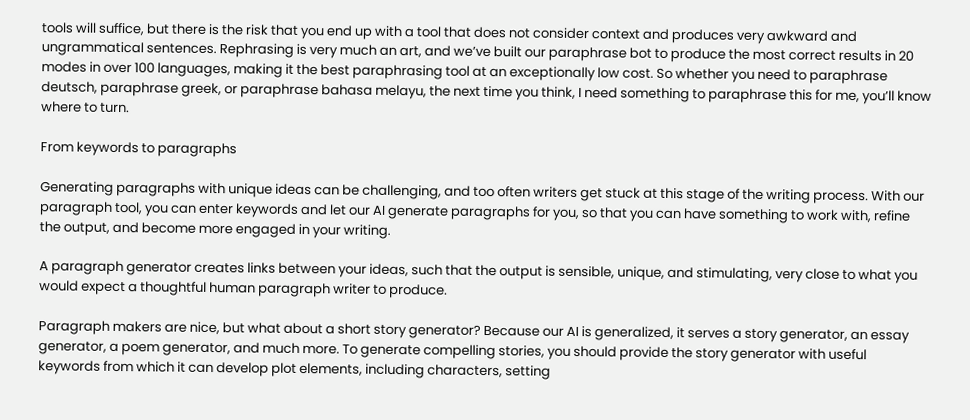tools will suffice, but there is the risk that you end up with a tool that does not consider context and produces very awkward and ungrammatical sentences. Rephrasing is very much an art, and we’ve built our paraphrase bot to produce the most correct results in 20 modes in over 100 languages, making it the best paraphrasing tool at an exceptionally low cost. So whether you need to paraphrase deutsch, paraphrase greek, or paraphrase bahasa melayu, the next time you think, I need something to paraphrase this for me, you’ll know where to turn.

From keywords to paragraphs

Generating paragraphs with unique ideas can be challenging, and too often writers get stuck at this stage of the writing process. With our paragraph tool, you can enter keywords and let our AI generate paragraphs for you, so that you can have something to work with, refine the output, and become more engaged in your writing.

A paragraph generator creates links between your ideas, such that the output is sensible, unique, and stimulating, very close to what you would expect a thoughtful human paragraph writer to produce.

Paragraph makers are nice, but what about a short story generator? Because our AI is generalized, it serves a story generator, an essay generator, a poem generator, and much more. To generate compelling stories, you should provide the story generator with useful keywords from which it can develop plot elements, including characters, setting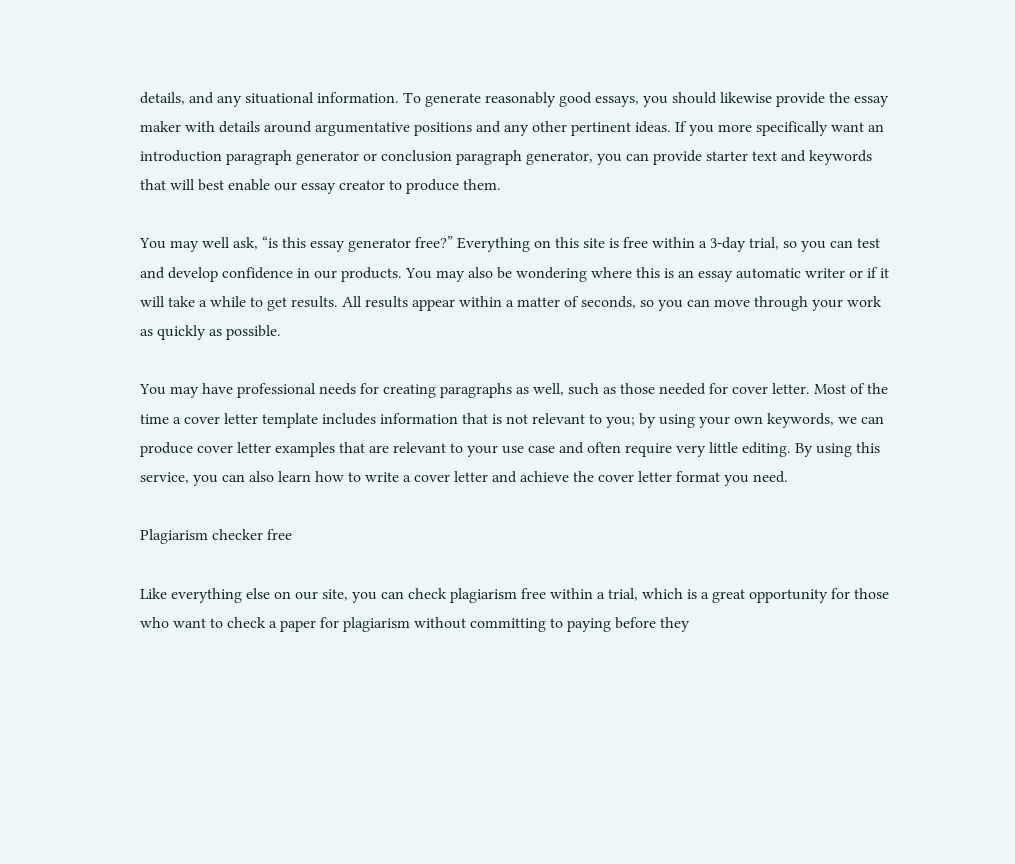details, and any situational information. To generate reasonably good essays, you should likewise provide the essay maker with details around argumentative positions and any other pertinent ideas. If you more specifically want an introduction paragraph generator or conclusion paragraph generator, you can provide starter text and keywords that will best enable our essay creator to produce them.

You may well ask, “is this essay generator free?” Everything on this site is free within a 3-day trial, so you can test and develop confidence in our products. You may also be wondering where this is an essay automatic writer or if it will take a while to get results. All results appear within a matter of seconds, so you can move through your work as quickly as possible.

You may have professional needs for creating paragraphs as well, such as those needed for cover letter. Most of the time a cover letter template includes information that is not relevant to you; by using your own keywords, we can produce cover letter examples that are relevant to your use case and often require very little editing. By using this service, you can also learn how to write a cover letter and achieve the cover letter format you need.

Plagiarism checker free

Like everything else on our site, you can check plagiarism free within a trial, which is a great opportunity for those who want to check a paper for plagiarism without committing to paying before they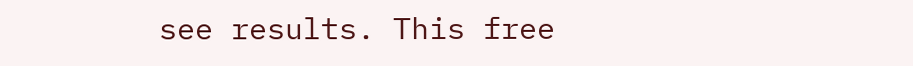see results. This free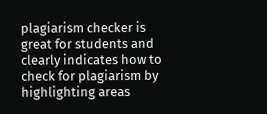plagiarism checker is great for students and clearly indicates how to check for plagiarism by highlighting areas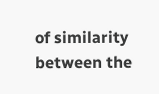of similarity between the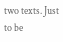two texts. Just to be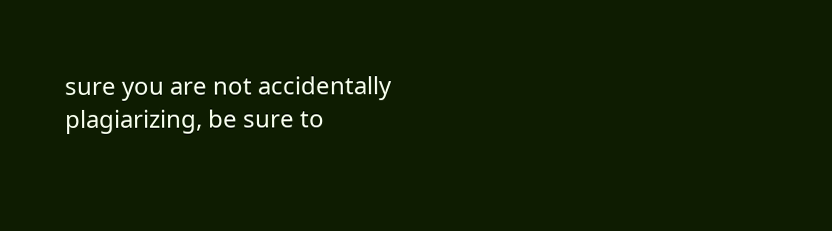sure you are not accidentally plagiarizing, be sure to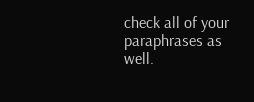check all of your paraphrases as well.